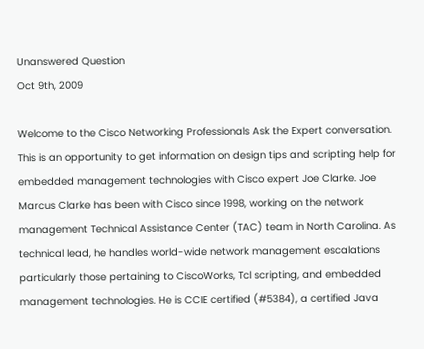Unanswered Question
Oct 9th, 2009

Welcome to the Cisco Networking Professionals Ask the Expert conversation. This is an opportunity to get information on design tips and scripting help for embedded management technologies with Cisco expert Joe Clarke. Joe Marcus Clarke has been with Cisco since 1998, working on the network management Technical Assistance Center (TAC) team in North Carolina. As technical lead, he handles world-wide network management escalations particularly those pertaining to CiscoWorks, Tcl scripting, and embedded management technologies. He is CCIE certified (#5384), a certified Java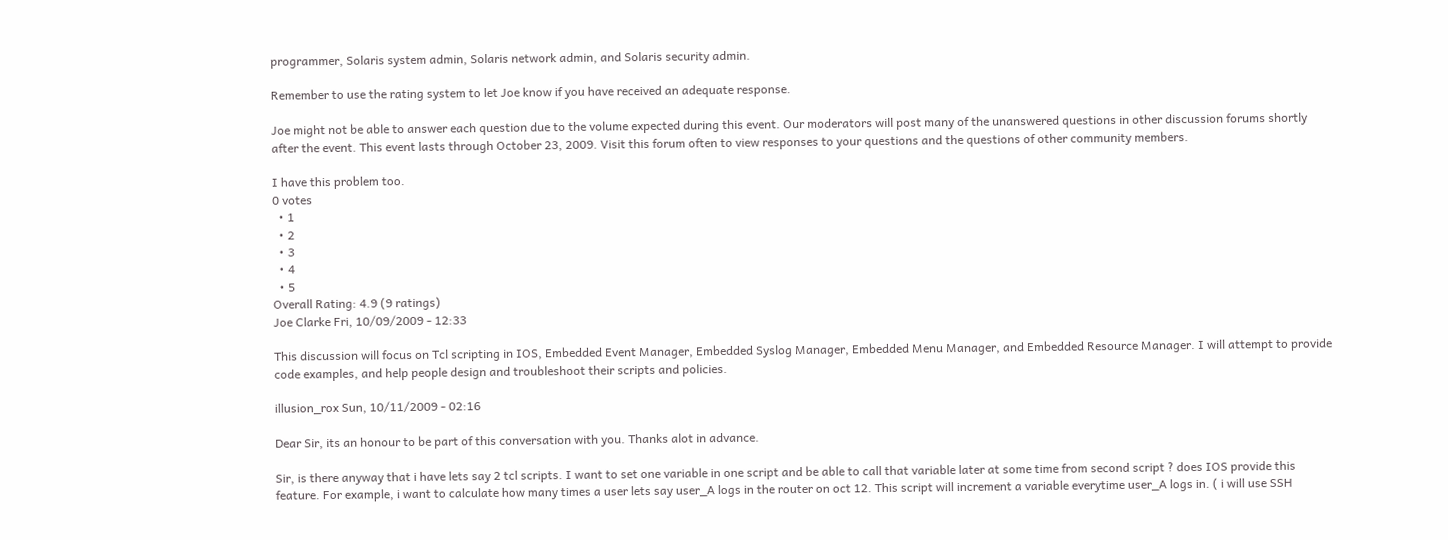programmer, Solaris system admin, Solaris network admin, and Solaris security admin.

Remember to use the rating system to let Joe know if you have received an adequate response.

Joe might not be able to answer each question due to the volume expected during this event. Our moderators will post many of the unanswered questions in other discussion forums shortly after the event. This event lasts through October 23, 2009. Visit this forum often to view responses to your questions and the questions of other community members.

I have this problem too.
0 votes
  • 1
  • 2
  • 3
  • 4
  • 5
Overall Rating: 4.9 (9 ratings)
Joe Clarke Fri, 10/09/2009 - 12:33

This discussion will focus on Tcl scripting in IOS, Embedded Event Manager, Embedded Syslog Manager, Embedded Menu Manager, and Embedded Resource Manager. I will attempt to provide code examples, and help people design and troubleshoot their scripts and policies.

illusion_rox Sun, 10/11/2009 - 02:16

Dear Sir, its an honour to be part of this conversation with you. Thanks alot in advance.

Sir, is there anyway that i have lets say 2 tcl scripts. I want to set one variable in one script and be able to call that variable later at some time from second script ? does IOS provide this feature. For example, i want to calculate how many times a user lets say user_A logs in the router on oct 12. This script will increment a variable everytime user_A logs in. ( i will use SSH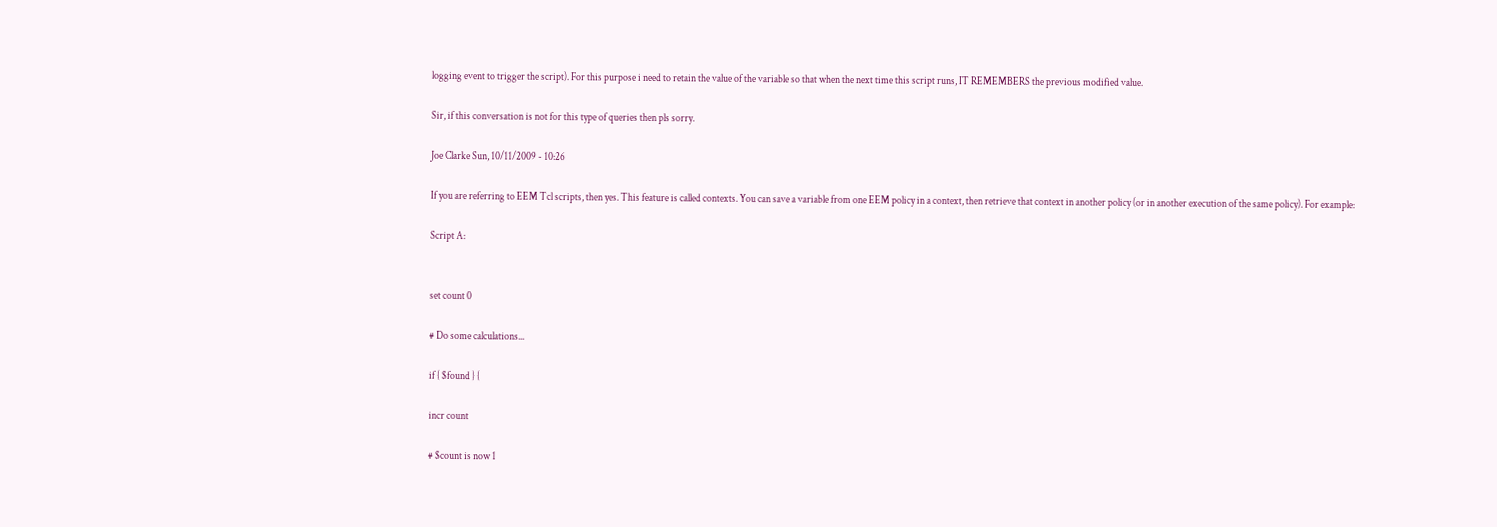logging event to trigger the script). For this purpose i need to retain the value of the variable so that when the next time this script runs, IT REMEMBERS the previous modified value.

Sir, if this conversation is not for this type of queries then pls sorry.

Joe Clarke Sun, 10/11/2009 - 10:26

If you are referring to EEM Tcl scripts, then yes. This feature is called contexts. You can save a variable from one EEM policy in a context, then retrieve that context in another policy (or in another execution of the same policy). For example:

Script A:


set count 0

# Do some calculations...

if { $found } {

incr count

# $count is now 1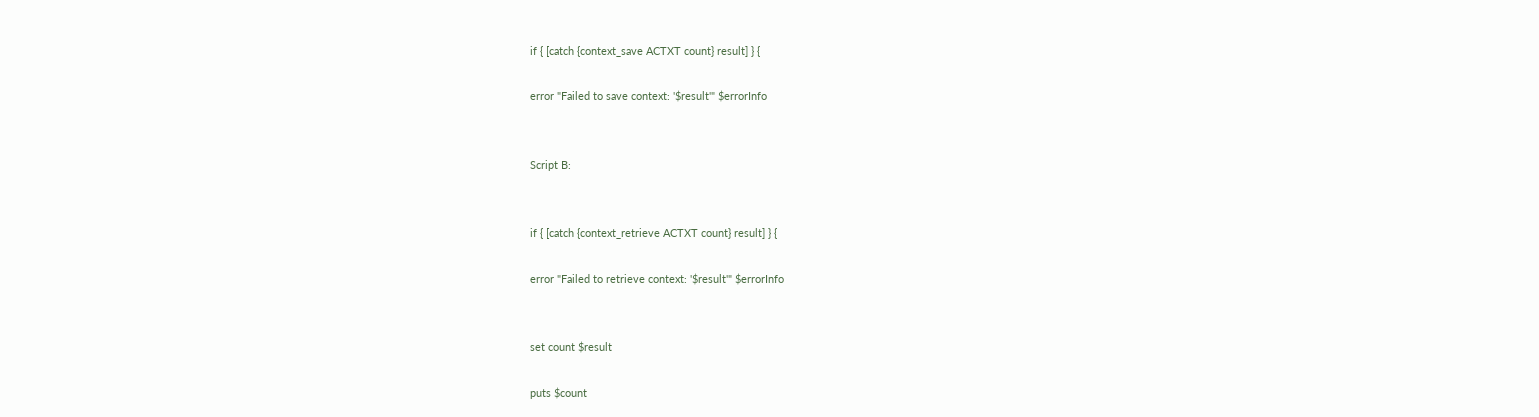if { [catch {context_save ACTXT count} result] } {

error "Failed to save context: '$result'" $errorInfo


Script B:


if { [catch {context_retrieve ACTXT count} result] } {

error "Failed to retrieve context: '$result'" $errorInfo


set count $result

puts $count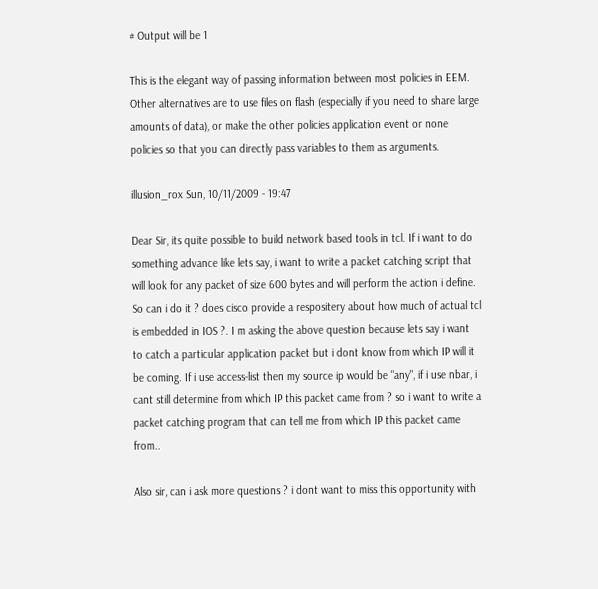# Output will be 1

This is the elegant way of passing information between most policies in EEM. Other alternatives are to use files on flash (especially if you need to share large amounts of data), or make the other policies application event or none policies so that you can directly pass variables to them as arguments.

illusion_rox Sun, 10/11/2009 - 19:47

Dear Sir, its quite possible to build network based tools in tcl. If i want to do something advance like lets say, i want to write a packet catching script that will look for any packet of size 600 bytes and will perform the action i define. So can i do it ? does cisco provide a respositery about how much of actual tcl is embedded in IOS ?. I m asking the above question because lets say i want to catch a particular application packet but i dont know from which IP will it be coming. If i use access-list then my source ip would be "any", if i use nbar, i cant still determine from which IP this packet came from ? so i want to write a packet catching program that can tell me from which IP this packet came from..

Also sir, can i ask more questions ? i dont want to miss this opportunity with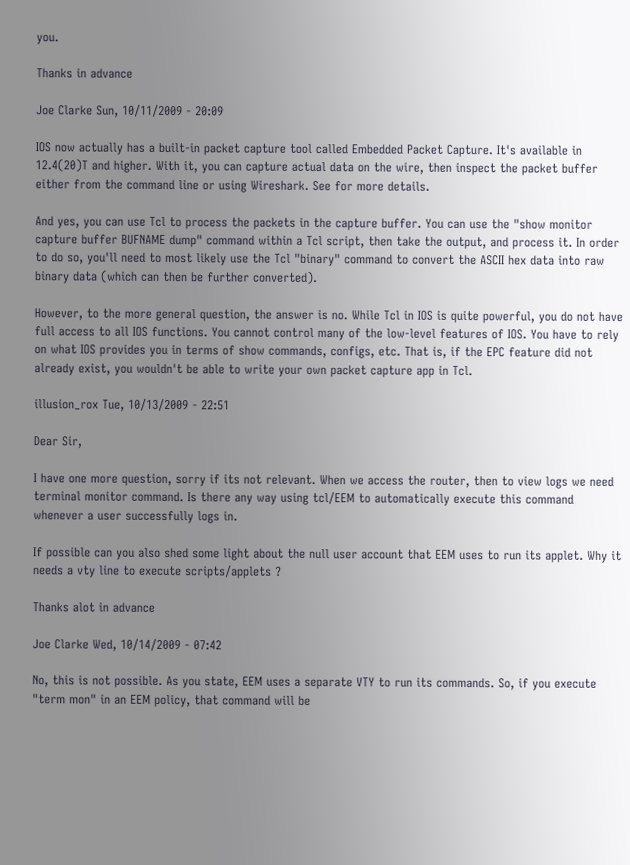you.

Thanks in advance

Joe Clarke Sun, 10/11/2009 - 20:09

IOS now actually has a built-in packet capture tool called Embedded Packet Capture. It's available in 12.4(20)T and higher. With it, you can capture actual data on the wire, then inspect the packet buffer either from the command line or using Wireshark. See for more details.

And yes, you can use Tcl to process the packets in the capture buffer. You can use the "show monitor capture buffer BUFNAME dump" command within a Tcl script, then take the output, and process it. In order to do so, you'll need to most likely use the Tcl "binary" command to convert the ASCII hex data into raw binary data (which can then be further converted).

However, to the more general question, the answer is no. While Tcl in IOS is quite powerful, you do not have full access to all IOS functions. You cannot control many of the low-level features of IOS. You have to rely on what IOS provides you in terms of show commands, configs, etc. That is, if the EPC feature did not already exist, you wouldn't be able to write your own packet capture app in Tcl.

illusion_rox Tue, 10/13/2009 - 22:51

Dear Sir,

I have one more question, sorry if its not relevant. When we access the router, then to view logs we need terminal monitor command. Is there any way using tcl/EEM to automatically execute this command whenever a user successfully logs in.

If possible can you also shed some light about the null user account that EEM uses to run its applet. Why it needs a vty line to execute scripts/applets ?

Thanks alot in advance

Joe Clarke Wed, 10/14/2009 - 07:42

No, this is not possible. As you state, EEM uses a separate VTY to run its commands. So, if you execute "term mon" in an EEM policy, that command will be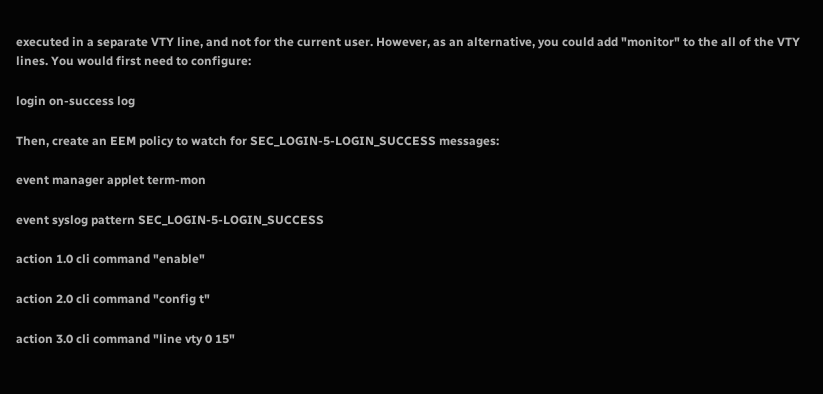executed in a separate VTY line, and not for the current user. However, as an alternative, you could add "monitor" to the all of the VTY lines. You would first need to configure:

login on-success log

Then, create an EEM policy to watch for SEC_LOGIN-5-LOGIN_SUCCESS messages:

event manager applet term-mon

event syslog pattern SEC_LOGIN-5-LOGIN_SUCCESS

action 1.0 cli command "enable"

action 2.0 cli command "config t"

action 3.0 cli command "line vty 0 15"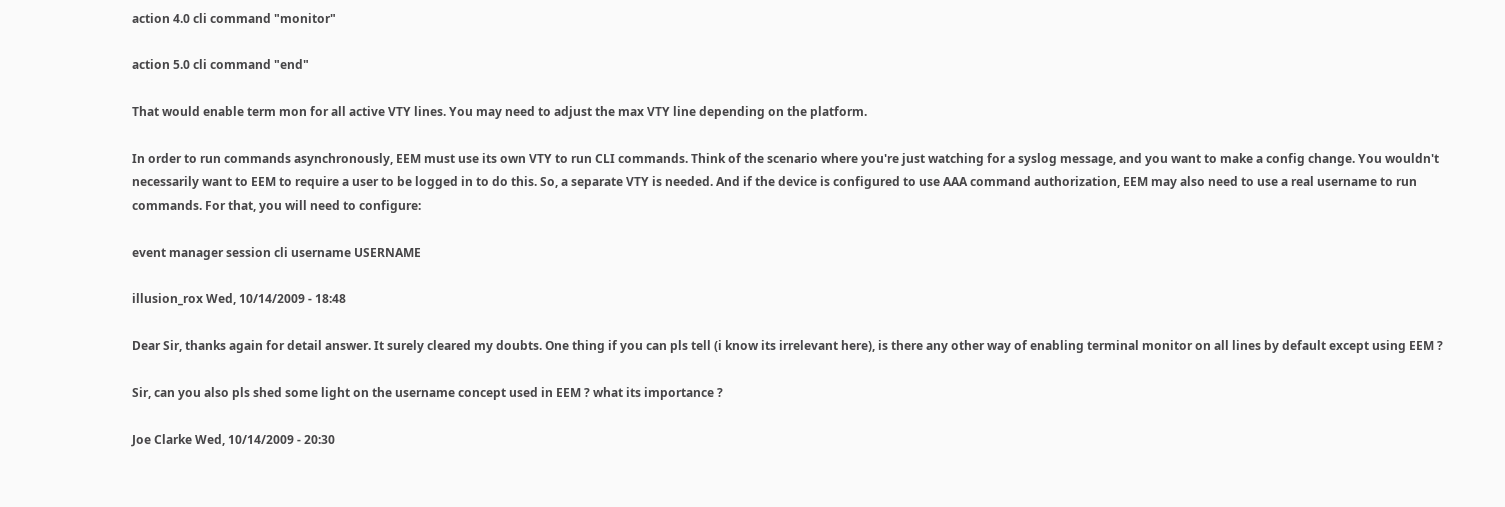action 4.0 cli command "monitor"

action 5.0 cli command "end"

That would enable term mon for all active VTY lines. You may need to adjust the max VTY line depending on the platform.

In order to run commands asynchronously, EEM must use its own VTY to run CLI commands. Think of the scenario where you're just watching for a syslog message, and you want to make a config change. You wouldn't necessarily want to EEM to require a user to be logged in to do this. So, a separate VTY is needed. And if the device is configured to use AAA command authorization, EEM may also need to use a real username to run commands. For that, you will need to configure:

event manager session cli username USERNAME

illusion_rox Wed, 10/14/2009 - 18:48

Dear Sir, thanks again for detail answer. It surely cleared my doubts. One thing if you can pls tell (i know its irrelevant here), is there any other way of enabling terminal monitor on all lines by default except using EEM ?

Sir, can you also pls shed some light on the username concept used in EEM ? what its importance ?

Joe Clarke Wed, 10/14/2009 - 20:30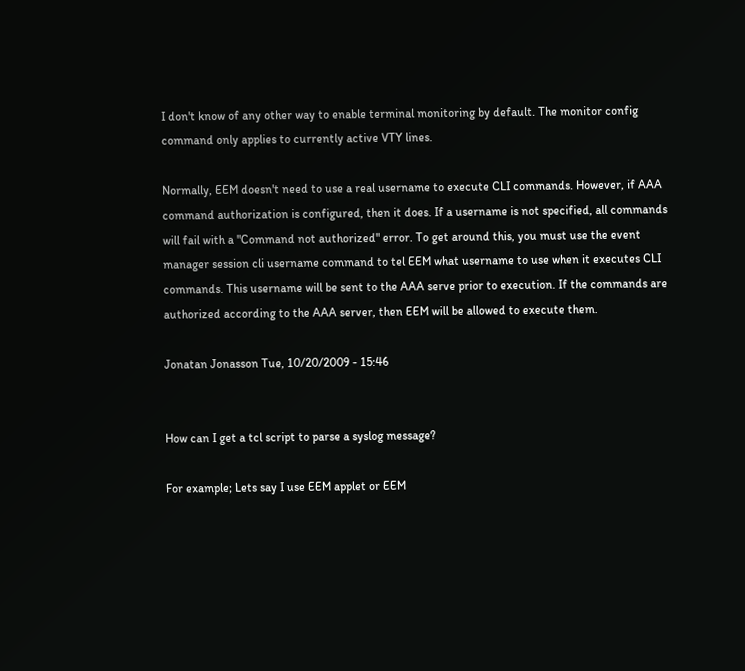I don't know of any other way to enable terminal monitoring by default. The monitor config command only applies to currently active VTY lines.

Normally, EEM doesn't need to use a real username to execute CLI commands. However, if AAA command authorization is configured, then it does. If a username is not specified, all commands will fail with a "Command not authorized" error. To get around this, you must use the event manager session cli username command to tel EEM what username to use when it executes CLI commands. This username will be sent to the AAA serve prior to execution. If the commands are authorized according to the AAA server, then EEM will be allowed to execute them.

Jonatan Jonasson Tue, 10/20/2009 - 15:46


How can I get a tcl script to parse a syslog message?

For example; Lets say I use EEM applet or EEM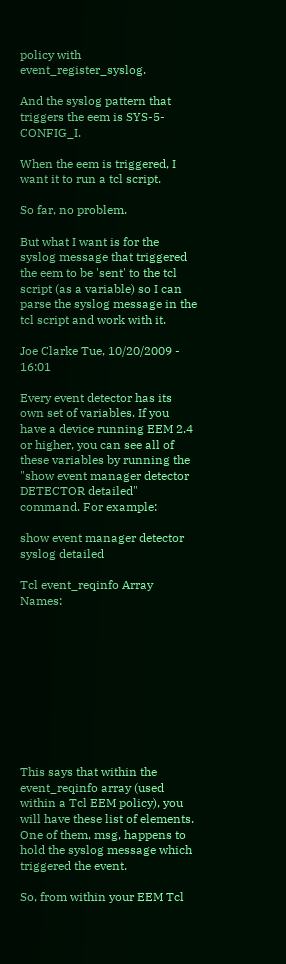policy with event_register_syslog.

And the syslog pattern that triggers the eem is SYS-5-CONFIG_I.

When the eem is triggered, I want it to run a tcl script.

So far, no problem.

But what I want is for the syslog message that triggered the eem to be 'sent' to the tcl script (as a variable) so I can parse the syslog message in the tcl script and work with it.

Joe Clarke Tue, 10/20/2009 - 16:01

Every event detector has its own set of variables. If you have a device running EEM 2.4 or higher, you can see all of these variables by running the "show event manager detector DETECTOR detailed" command. For example:

show event manager detector syslog detailed

Tcl event_reqinfo Array Names:










This says that within the event_reqinfo array (used within a Tcl EEM policy), you will have these list of elements. One of them, msg, happens to hold the syslog message which triggered the event.

So, from within your EEM Tcl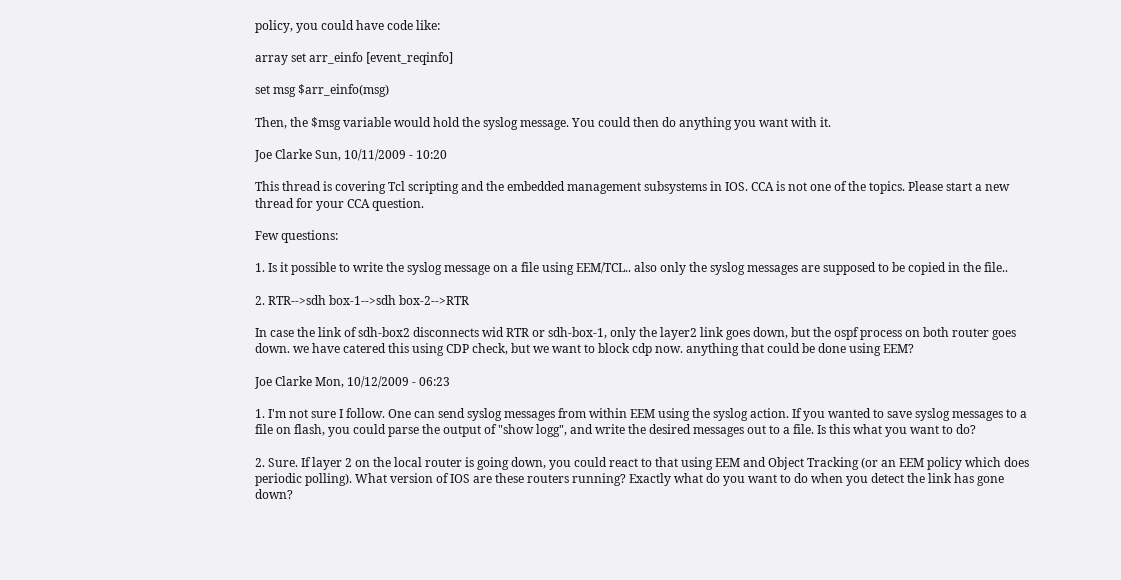policy, you could have code like:

array set arr_einfo [event_reqinfo]

set msg $arr_einfo(msg)

Then, the $msg variable would hold the syslog message. You could then do anything you want with it.

Joe Clarke Sun, 10/11/2009 - 10:20

This thread is covering Tcl scripting and the embedded management subsystems in IOS. CCA is not one of the topics. Please start a new thread for your CCA question.

Few questions:

1. Is it possible to write the syslog message on a file using EEM/TCL.. also only the syslog messages are supposed to be copied in the file..

2. RTR-->sdh box-1-->sdh box-2-->RTR

In case the link of sdh-box2 disconnects wid RTR or sdh-box-1, only the layer2 link goes down, but the ospf process on both router goes down. we have catered this using CDP check, but we want to block cdp now. anything that could be done using EEM?

Joe Clarke Mon, 10/12/2009 - 06:23

1. I'm not sure I follow. One can send syslog messages from within EEM using the syslog action. If you wanted to save syslog messages to a file on flash, you could parse the output of "show logg", and write the desired messages out to a file. Is this what you want to do?

2. Sure. If layer 2 on the local router is going down, you could react to that using EEM and Object Tracking (or an EEM policy which does periodic polling). What version of IOS are these routers running? Exactly what do you want to do when you detect the link has gone down?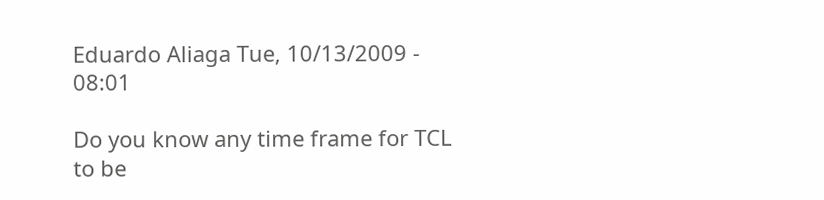Eduardo Aliaga Tue, 10/13/2009 - 08:01

Do you know any time frame for TCL to be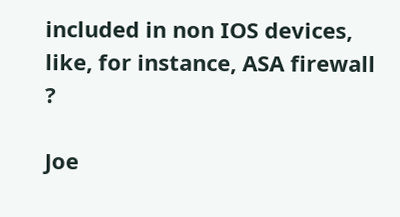included in non IOS devices, like, for instance, ASA firewall ?

Joe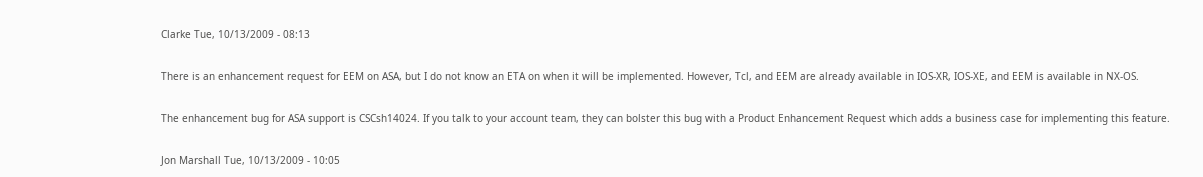Clarke Tue, 10/13/2009 - 08:13

There is an enhancement request for EEM on ASA, but I do not know an ETA on when it will be implemented. However, Tcl, and EEM are already available in IOS-XR, IOS-XE, and EEM is available in NX-OS.

The enhancement bug for ASA support is CSCsh14024. If you talk to your account team, they can bolster this bug with a Product Enhancement Request which adds a business case for implementing this feature.

Jon Marshall Tue, 10/13/2009 - 10:05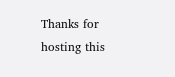Thanks for hosting this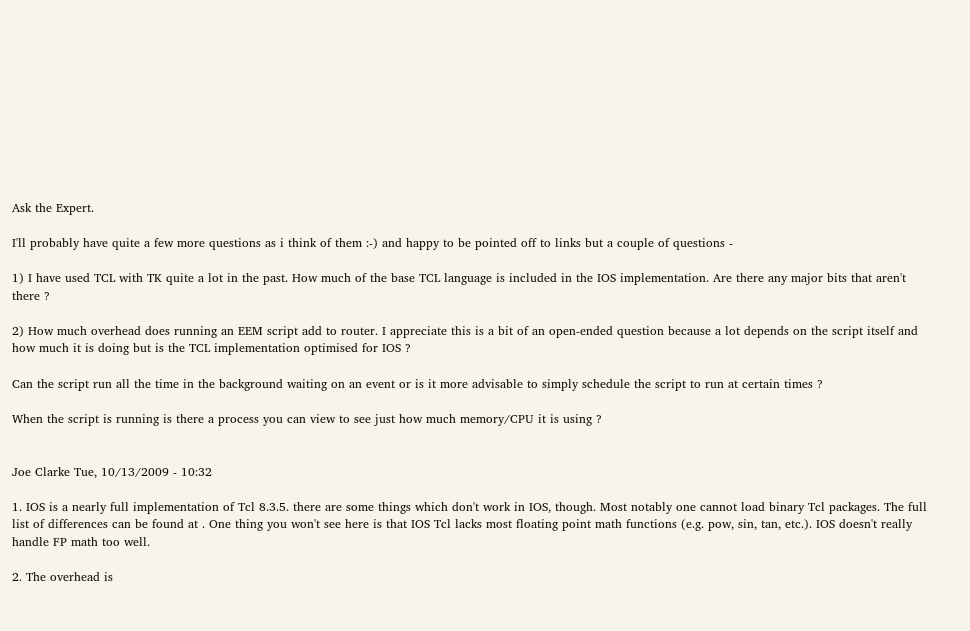Ask the Expert.

I'll probably have quite a few more questions as i think of them :-) and happy to be pointed off to links but a couple of questions -

1) I have used TCL with TK quite a lot in the past. How much of the base TCL language is included in the IOS implementation. Are there any major bits that aren't there ?

2) How much overhead does running an EEM script add to router. I appreciate this is a bit of an open-ended question because a lot depends on the script itself and how much it is doing but is the TCL implementation optimised for IOS ?

Can the script run all the time in the background waiting on an event or is it more advisable to simply schedule the script to run at certain times ?

When the script is running is there a process you can view to see just how much memory/CPU it is using ?


Joe Clarke Tue, 10/13/2009 - 10:32

1. IOS is a nearly full implementation of Tcl 8.3.5. there are some things which don't work in IOS, though. Most notably one cannot load binary Tcl packages. The full list of differences can be found at . One thing you won't see here is that IOS Tcl lacks most floating point math functions (e.g. pow, sin, tan, etc.). IOS doesn't really handle FP math too well.

2. The overhead is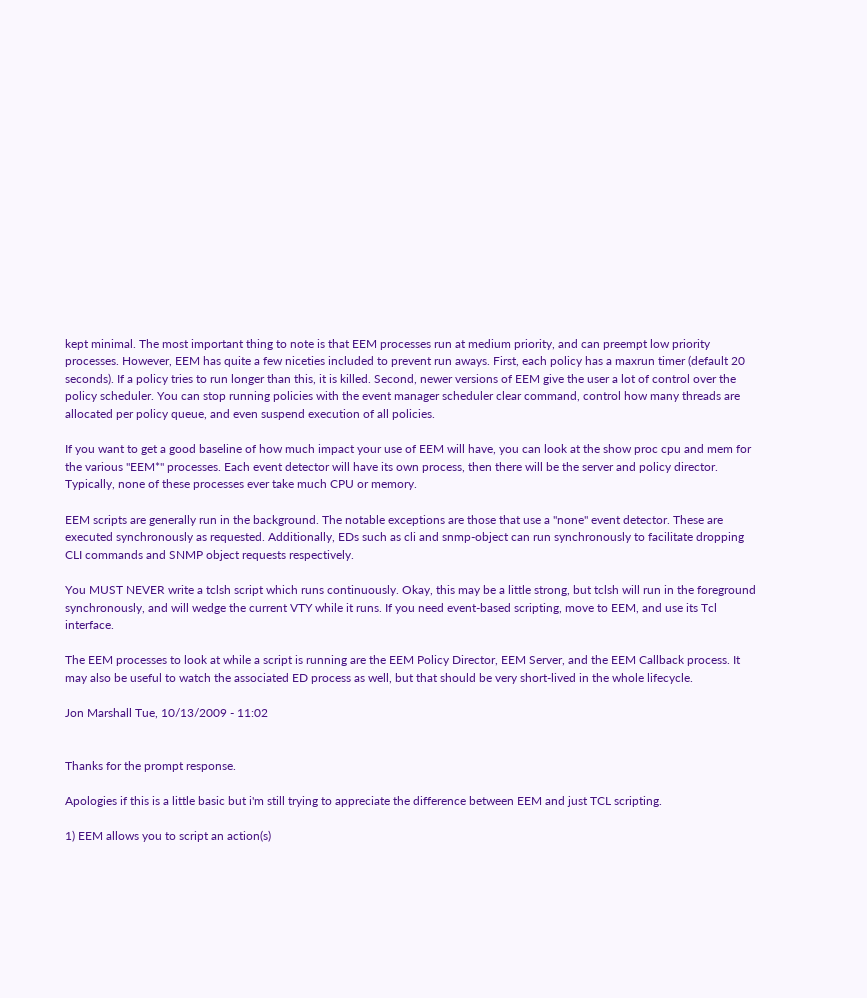kept minimal. The most important thing to note is that EEM processes run at medium priority, and can preempt low priority processes. However, EEM has quite a few niceties included to prevent run aways. First, each policy has a maxrun timer (default 20 seconds). If a policy tries to run longer than this, it is killed. Second, newer versions of EEM give the user a lot of control over the policy scheduler. You can stop running policies with the event manager scheduler clear command, control how many threads are allocated per policy queue, and even suspend execution of all policies.

If you want to get a good baseline of how much impact your use of EEM will have, you can look at the show proc cpu and mem for the various "EEM*" processes. Each event detector will have its own process, then there will be the server and policy director. Typically, none of these processes ever take much CPU or memory.

EEM scripts are generally run in the background. The notable exceptions are those that use a "none" event detector. These are executed synchronously as requested. Additionally, EDs such as cli and snmp-object can run synchronously to facilitate dropping CLI commands and SNMP object requests respectively.

You MUST NEVER write a tclsh script which runs continuously. Okay, this may be a little strong, but tclsh will run in the foreground synchronously, and will wedge the current VTY while it runs. If you need event-based scripting, move to EEM, and use its Tcl interface.

The EEM processes to look at while a script is running are the EEM Policy Director, EEM Server, and the EEM Callback process. It may also be useful to watch the associated ED process as well, but that should be very short-lived in the whole lifecycle.

Jon Marshall Tue, 10/13/2009 - 11:02


Thanks for the prompt response.

Apologies if this is a little basic but i'm still trying to appreciate the difference between EEM and just TCL scripting.

1) EEM allows you to script an action(s)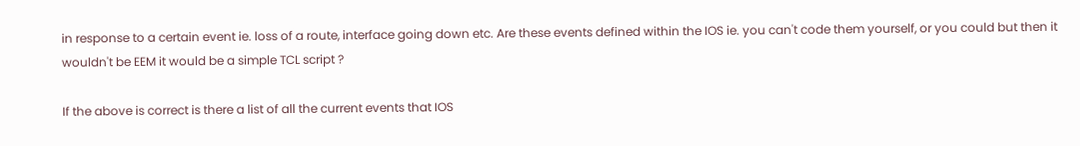in response to a certain event ie. loss of a route, interface going down etc. Are these events defined within the IOS ie. you can't code them yourself, or you could but then it wouldn't be EEM it would be a simple TCL script ?

If the above is correct is there a list of all the current events that IOS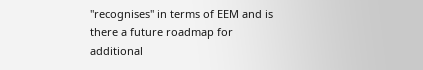"recognises" in terms of EEM and is there a future roadmap for additional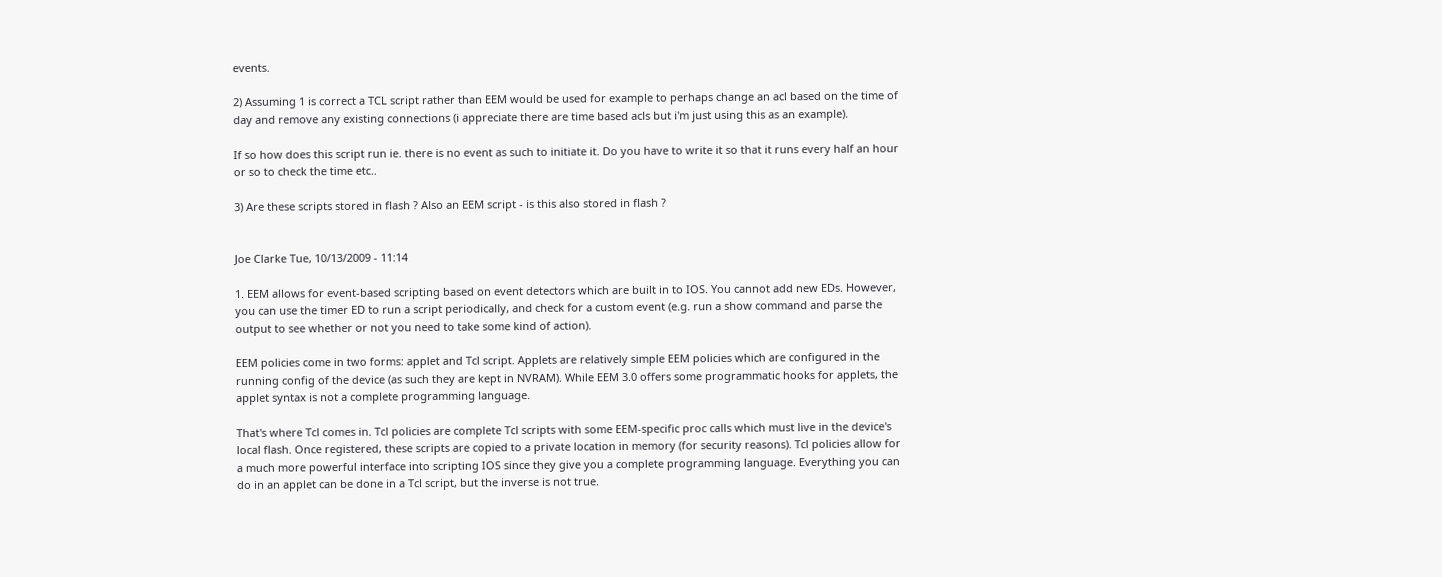events.

2) Assuming 1 is correct a TCL script rather than EEM would be used for example to perhaps change an acl based on the time of day and remove any existing connections (i appreciate there are time based acls but i'm just using this as an example).

If so how does this script run ie. there is no event as such to initiate it. Do you have to write it so that it runs every half an hour or so to check the time etc..

3) Are these scripts stored in flash ? Also an EEM script - is this also stored in flash ?


Joe Clarke Tue, 10/13/2009 - 11:14

1. EEM allows for event-based scripting based on event detectors which are built in to IOS. You cannot add new EDs. However, you can use the timer ED to run a script periodically, and check for a custom event (e.g. run a show command and parse the output to see whether or not you need to take some kind of action).

EEM policies come in two forms: applet and Tcl script. Applets are relatively simple EEM policies which are configured in the running config of the device (as such they are kept in NVRAM). While EEM 3.0 offers some programmatic hooks for applets, the applet syntax is not a complete programming language.

That's where Tcl comes in. Tcl policies are complete Tcl scripts with some EEM-specific proc calls which must live in the device's local flash. Once registered, these scripts are copied to a private location in memory (for security reasons). Tcl policies allow for a much more powerful interface into scripting IOS since they give you a complete programming language. Everything you can do in an applet can be done in a Tcl script, but the inverse is not true.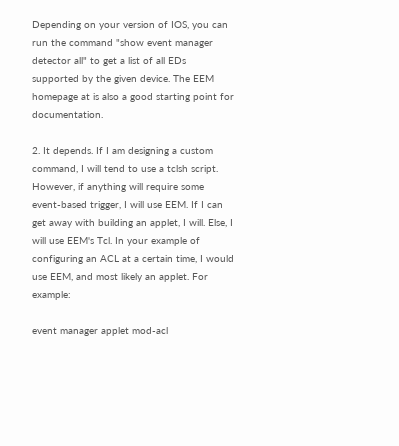Depending on your version of IOS, you can run the command "show event manager detector all" to get a list of all EDs supported by the given device. The EEM homepage at is also a good starting point for documentation.

2. It depends. If I am designing a custom command, I will tend to use a tclsh script. However, if anything will require some event-based trigger, I will use EEM. If I can get away with building an applet, I will. Else, I will use EEM's Tcl. In your example of configuring an ACL at a certain time, I would use EEM, and most likely an applet. For example:

event manager applet mod-acl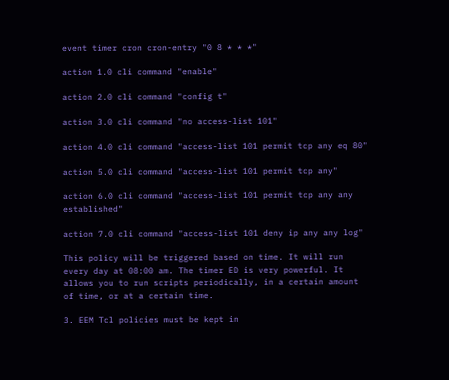event timer cron cron-entry "0 8 * * *"

action 1.0 cli command "enable"

action 2.0 cli command "config t"

action 3.0 cli command "no access-list 101"

action 4.0 cli command "access-list 101 permit tcp any eq 80"

action 5.0 cli command "access-list 101 permit tcp any"

action 6.0 cli command "access-list 101 permit tcp any any established"

action 7.0 cli command "access-list 101 deny ip any any log"

This policy will be triggered based on time. It will run every day at 08:00 am. The timer ED is very powerful. It allows you to run scripts periodically, in a certain amount of time, or at a certain time.

3. EEM Tcl policies must be kept in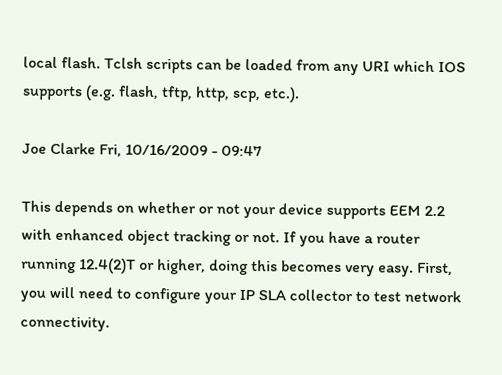local flash. Tclsh scripts can be loaded from any URI which IOS supports (e.g. flash, tftp, http, scp, etc.).

Joe Clarke Fri, 10/16/2009 - 09:47

This depends on whether or not your device supports EEM 2.2 with enhanced object tracking or not. If you have a router running 12.4(2)T or higher, doing this becomes very easy. First, you will need to configure your IP SLA collector to test network connectivity.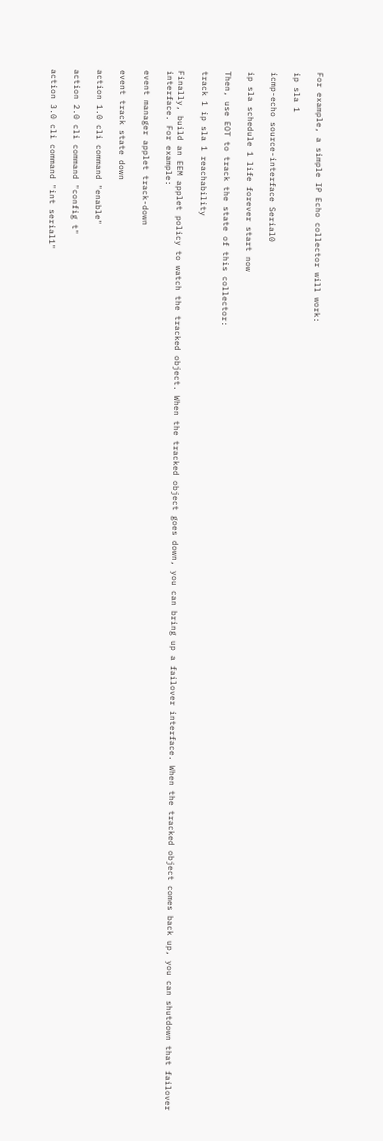For example, a simple IP Echo collector will work:

ip sla 1

icmp-echo source-interface Serial0

ip sla schedule 1 life forever start now

Then, use EOT to track the state of this collector:

track 1 ip sla 1 reachability

Finally, build an EEM applet policy to watch the tracked object. When the tracked object goes down, you can bring up a failover interface. When the tracked object comes back up, you can shutdown that failover interface. For example:

event manager applet track-down

event track state down

action 1.0 cli command "enable"

action 2.0 cli command "config t"

action 3.0 cli command "int serial1"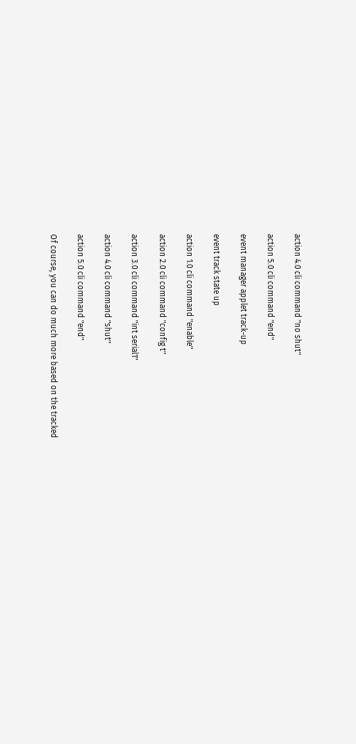action 4.0 cli command "no shut"

action 5.0 cli command "end"

event manager applet track-up

event track state up

action 1.0 cli command "enable"

action 2.0 cli command "config t"

action 3.0 cli command "int serial1"

action 4.0 cli command "shut"

action 5.0 cli command "end"

Of course, you can do much more based on the tracked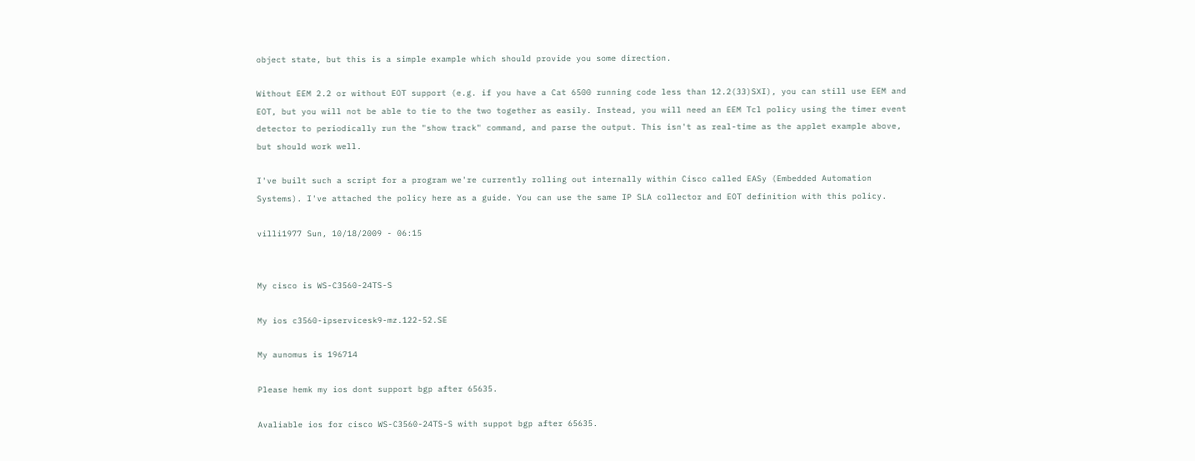object state, but this is a simple example which should provide you some direction.

Without EEM 2.2 or without EOT support (e.g. if you have a Cat 6500 running code less than 12.2(33)SXI), you can still use EEM and EOT, but you will not be able to tie to the two together as easily. Instead, you will need an EEM Tcl policy using the timer event detector to periodically run the "show track" command, and parse the output. This isn't as real-time as the applet example above, but should work well.

I've built such a script for a program we're currently rolling out internally within Cisco called EASy (Embedded Automation Systems). I've attached the policy here as a guide. You can use the same IP SLA collector and EOT definition with this policy.

villi1977 Sun, 10/18/2009 - 06:15


My cisco is WS-C3560-24TS-S

My ios c3560-ipservicesk9-mz.122-52.SE

My aunomus is 196714

Please hemk my ios dont support bgp after 65635.

Avaliable ios for cisco WS-C3560-24TS-S with suppot bgp after 65635.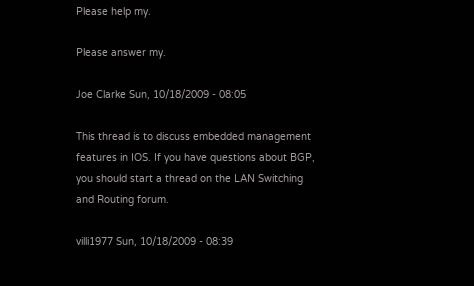Please help my.

Please answer my.

Joe Clarke Sun, 10/18/2009 - 08:05

This thread is to discuss embedded management features in IOS. If you have questions about BGP, you should start a thread on the LAN Switching and Routing forum.

villi1977 Sun, 10/18/2009 - 08:39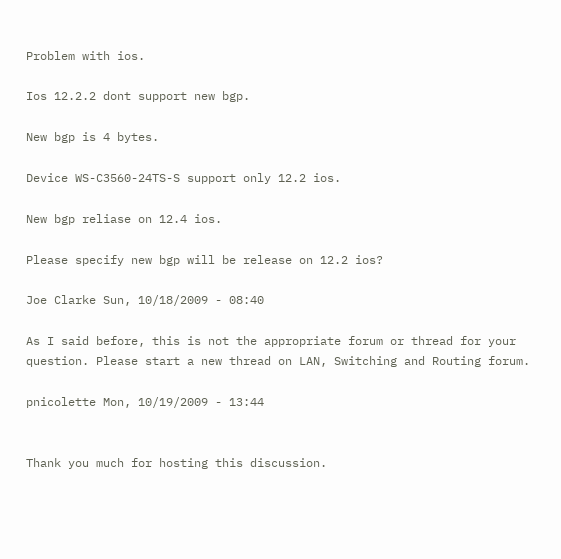Problem with ios.

Ios 12.2.2 dont support new bgp.

New bgp is 4 bytes.

Device WS-C3560-24TS-S support only 12.2 ios.

New bgp reliase on 12.4 ios.

Please specify new bgp will be release on 12.2 ios?

Joe Clarke Sun, 10/18/2009 - 08:40

As I said before, this is not the appropriate forum or thread for your question. Please start a new thread on LAN, Switching and Routing forum.

pnicolette Mon, 10/19/2009 - 13:44


Thank you much for hosting this discussion.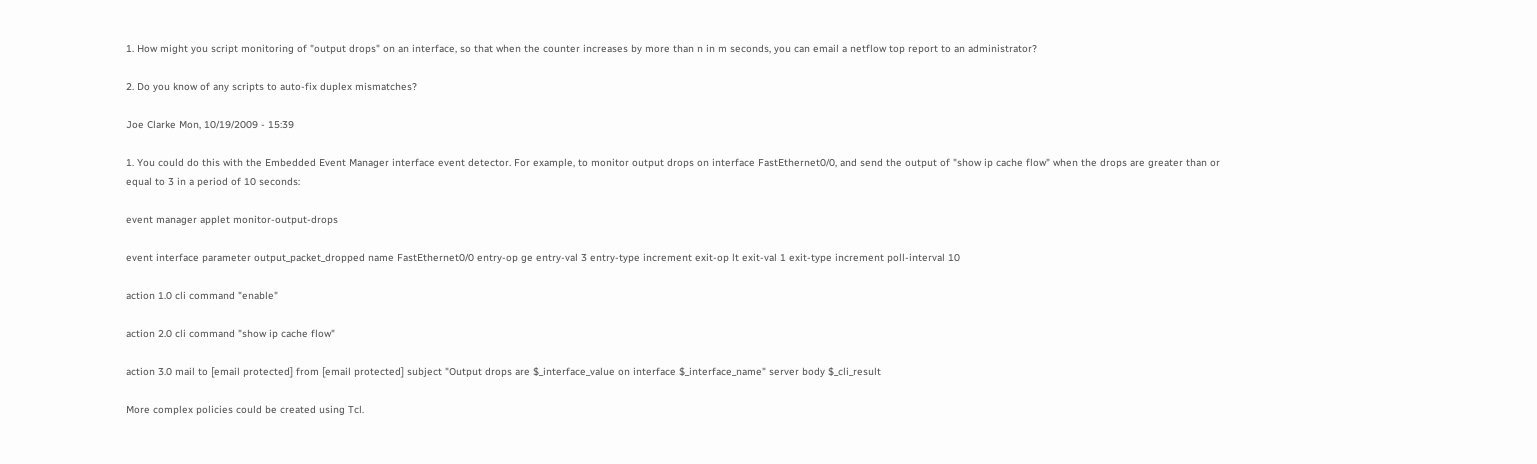1. How might you script monitoring of "output drops" on an interface, so that when the counter increases by more than n in m seconds, you can email a netflow top report to an administrator?

2. Do you know of any scripts to auto-fix duplex mismatches?

Joe Clarke Mon, 10/19/2009 - 15:39

1. You could do this with the Embedded Event Manager interface event detector. For example, to monitor output drops on interface FastEthernet0/0, and send the output of "show ip cache flow" when the drops are greater than or equal to 3 in a period of 10 seconds:

event manager applet monitor-output-drops

event interface parameter output_packet_dropped name FastEthernet0/0 entry-op ge entry-val 3 entry-type increment exit-op lt exit-val 1 exit-type increment poll-interval 10

action 1.0 cli command "enable"

action 2.0 cli command "show ip cache flow"

action 3.0 mail to [email protected] from [email protected] subject "Output drops are $_interface_value on interface $_interface_name" server body $_cli_result

More complex policies could be created using Tcl.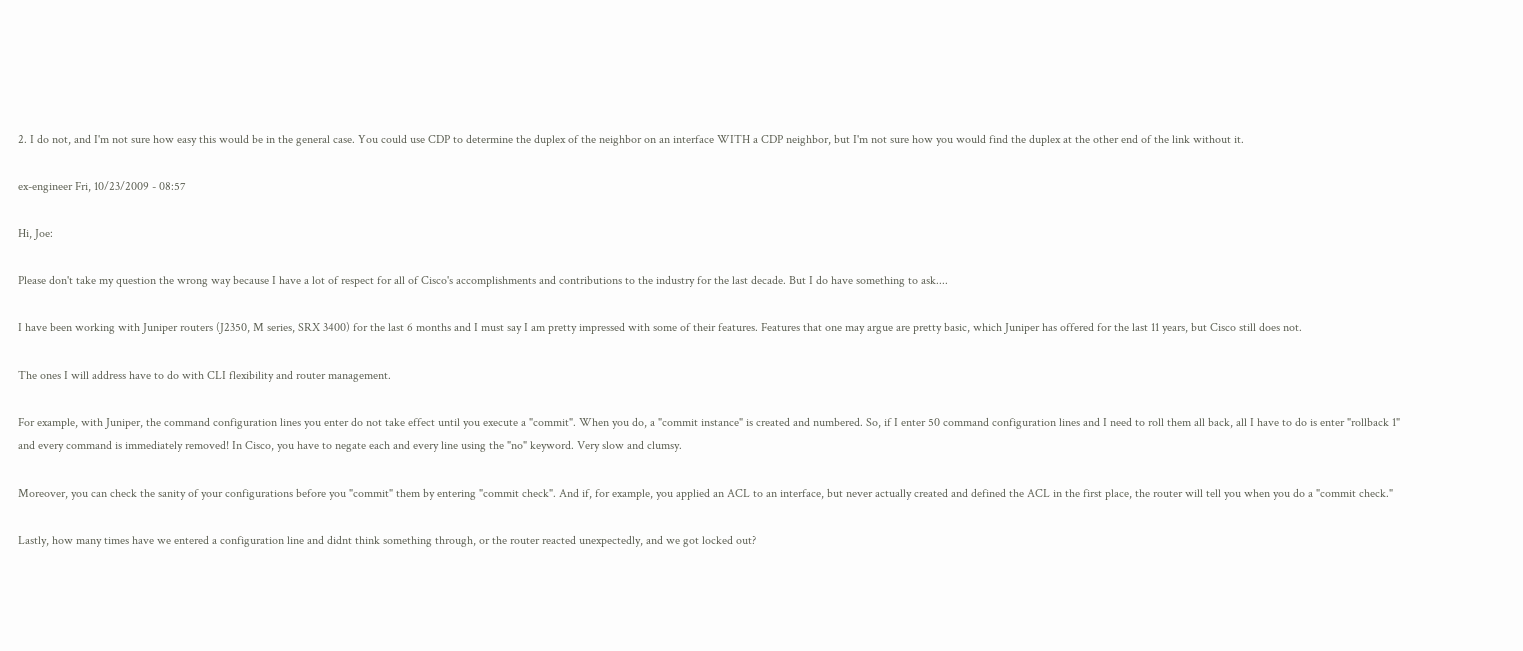2. I do not, and I'm not sure how easy this would be in the general case. You could use CDP to determine the duplex of the neighbor on an interface WITH a CDP neighbor, but I'm not sure how you would find the duplex at the other end of the link without it.

ex-engineer Fri, 10/23/2009 - 08:57

Hi, Joe:

Please don't take my question the wrong way because I have a lot of respect for all of Cisco's accomplishments and contributions to the industry for the last decade. But I do have something to ask....

I have been working with Juniper routers (J2350, M series, SRX 3400) for the last 6 months and I must say I am pretty impressed with some of their features. Features that one may argue are pretty basic, which Juniper has offered for the last 11 years, but Cisco still does not.

The ones I will address have to do with CLI flexibility and router management.

For example, with Juniper, the command configuration lines you enter do not take effect until you execute a "commit". When you do, a "commit instance" is created and numbered. So, if I enter 50 command configuration lines and I need to roll them all back, all I have to do is enter "rollback 1" and every command is immediately removed! In Cisco, you have to negate each and every line using the "no" keyword. Very slow and clumsy.

Moreover, you can check the sanity of your configurations before you "commit" them by entering "commit check". And if, for example, you applied an ACL to an interface, but never actually created and defined the ACL in the first place, the router will tell you when you do a "commit check."

Lastly, how many times have we entered a configuration line and didnt think something through, or the router reacted unexpectedly, and we got locked out?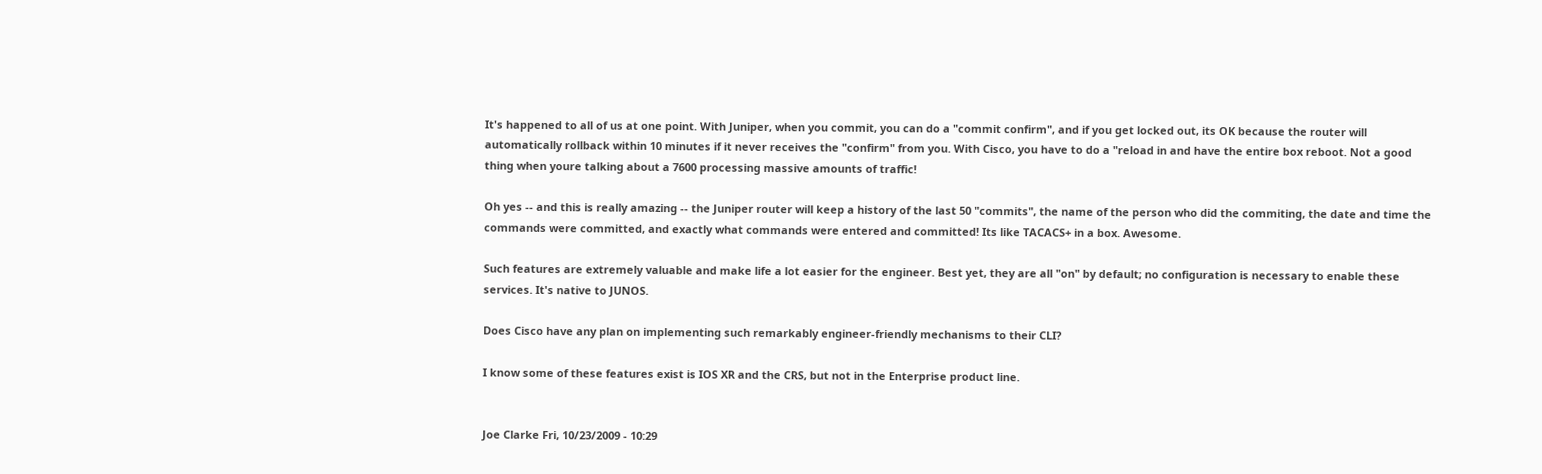It's happened to all of us at one point. With Juniper, when you commit, you can do a "commit confirm", and if you get locked out, its OK because the router will automatically rollback within 10 minutes if it never receives the "confirm" from you. With Cisco, you have to do a "reload in and have the entire box reboot. Not a good thing when youre talking about a 7600 processing massive amounts of traffic!

Oh yes -- and this is really amazing -- the Juniper router will keep a history of the last 50 "commits", the name of the person who did the commiting, the date and time the commands were committed, and exactly what commands were entered and committed! Its like TACACS+ in a box. Awesome.

Such features are extremely valuable and make life a lot easier for the engineer. Best yet, they are all "on" by default; no configuration is necessary to enable these services. It's native to JUNOS.

Does Cisco have any plan on implementing such remarkably engineer-friendly mechanisms to their CLI?

I know some of these features exist is IOS XR and the CRS, but not in the Enterprise product line.


Joe Clarke Fri, 10/23/2009 - 10:29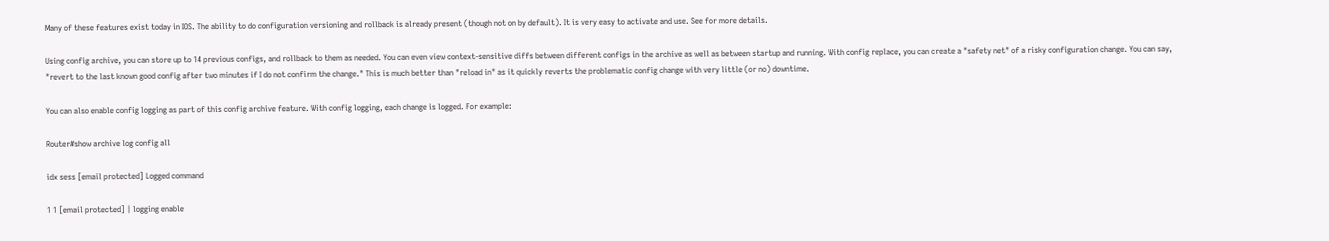Many of these features exist today in IOS. The ability to do configuration versioning and rollback is already present (though not on by default). It is very easy to activate and use. See for more details.

Using config archive, you can store up to 14 previous configs, and rollback to them as needed. You can even view context-sensitive diffs between different configs in the archive as well as between startup and running. With config replace, you can create a "safety net" of a risky configuration change. You can say, "revert to the last known good config after two minutes if I do not confirm the change." This is much better than "reload in" as it quickly reverts the problematic config change with very little (or no) downtime.

You can also enable config logging as part of this config archive feature. With config logging, each change is logged. For example:

Router#show archive log config all

idx sess [email protected] Logged command

1 1 [email protected] | logging enable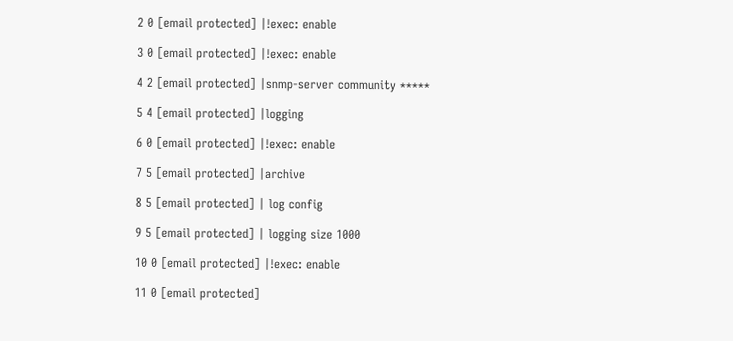2 0 [email protected] |!exec: enable

3 0 [email protected] |!exec: enable

4 2 [email protected] |snmp-server community *****

5 4 [email protected] |logging

6 0 [email protected] |!exec: enable

7 5 [email protected] |archive

8 5 [email protected] | log config

9 5 [email protected] | logging size 1000

10 0 [email protected] |!exec: enable

11 0 [email protected]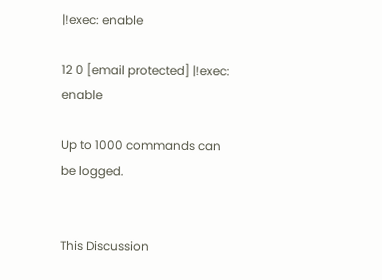|!exec: enable

12 0 [email protected] |!exec: enable

Up to 1000 commands can be logged.


This Discussion